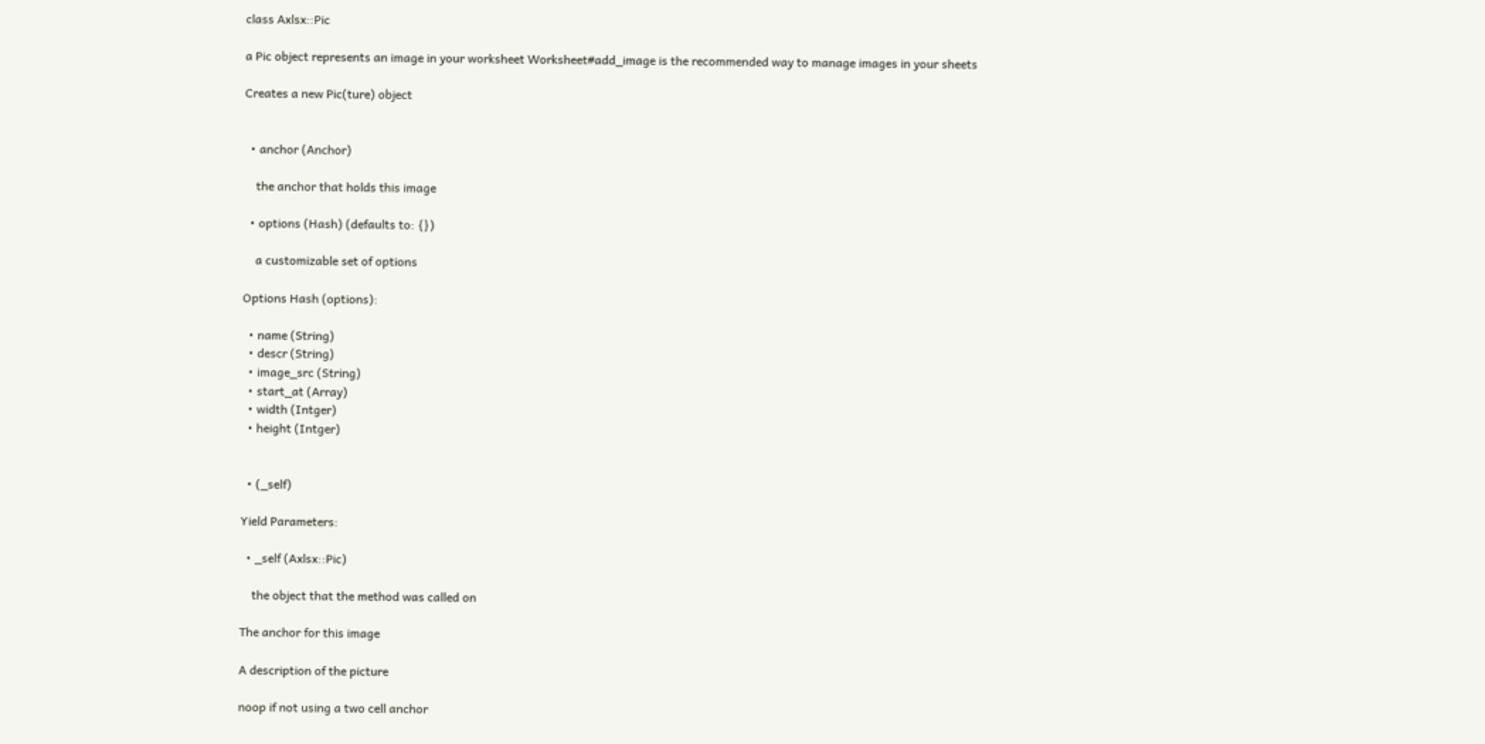class Axlsx::Pic

a Pic object represents an image in your worksheet Worksheet#add_image is the recommended way to manage images in your sheets

Creates a new Pic(ture) object


  • anchor (Anchor)

    the anchor that holds this image

  • options (Hash) (defaults to: {})

    a customizable set of options

Options Hash (options):

  • name (String)
  • descr (String)
  • image_src (String)
  • start_at (Array)
  • width (Intger)
  • height (Intger)


  • (_self)

Yield Parameters:

  • _self (Axlsx::Pic)

    the object that the method was called on

The anchor for this image

A description of the picture

noop if not using a two cell anchor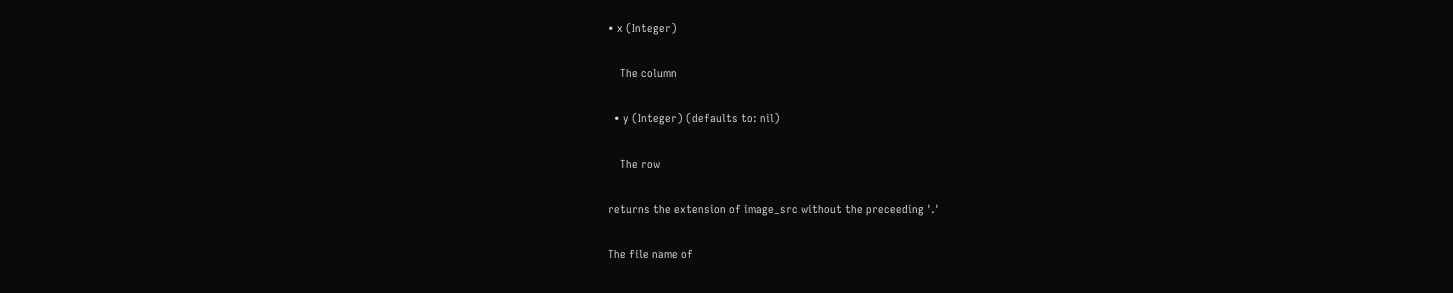• x (Integer)

    The column

  • y (Integer) (defaults to: nil)

    The row

returns the extension of image_src without the preceeding '.'

The file name of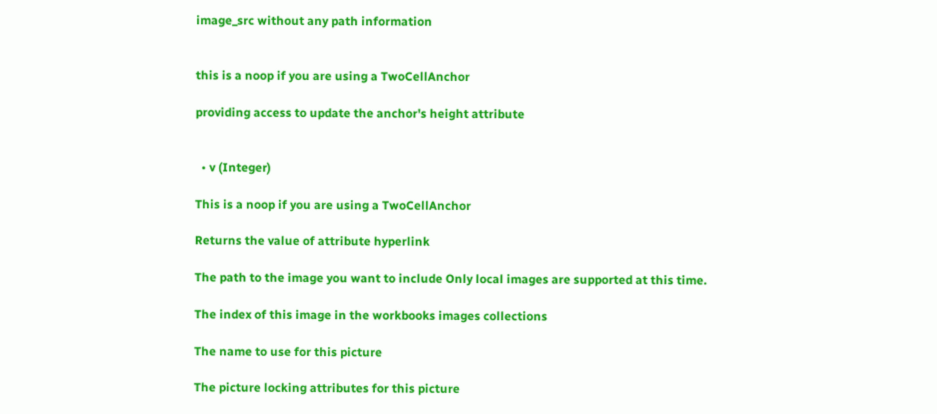image_src without any path information


this is a noop if you are using a TwoCellAnchor

providing access to update the anchor's height attribute


  • v (Integer)

This is a noop if you are using a TwoCellAnchor

Returns the value of attribute hyperlink

The path to the image you want to include Only local images are supported at this time.

The index of this image in the workbooks images collections

The name to use for this picture

The picture locking attributes for this picture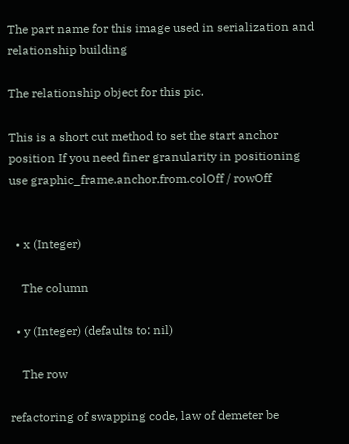The part name for this image used in serialization and relationship building

The relationship object for this pic.

This is a short cut method to set the start anchor position If you need finer granularity in positioning use graphic_frame.anchor.from.colOff / rowOff


  • x (Integer)

    The column

  • y (Integer) (defaults to: nil)

    The row

refactoring of swapping code, law of demeter be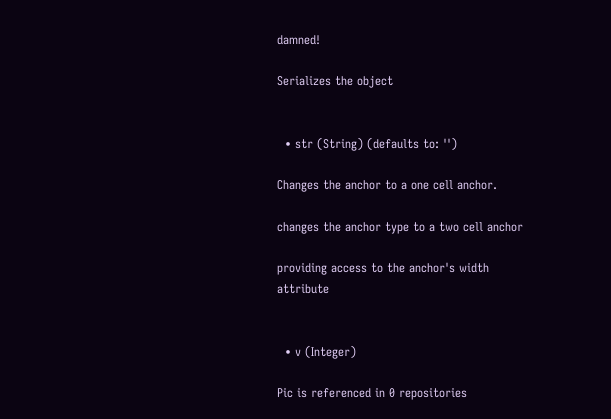damned!

Serializes the object


  • str (String) (defaults to: '')

Changes the anchor to a one cell anchor.

changes the anchor type to a two cell anchor

providing access to the anchor's width attribute


  • v (Integer)

Pic is referenced in 0 repositories